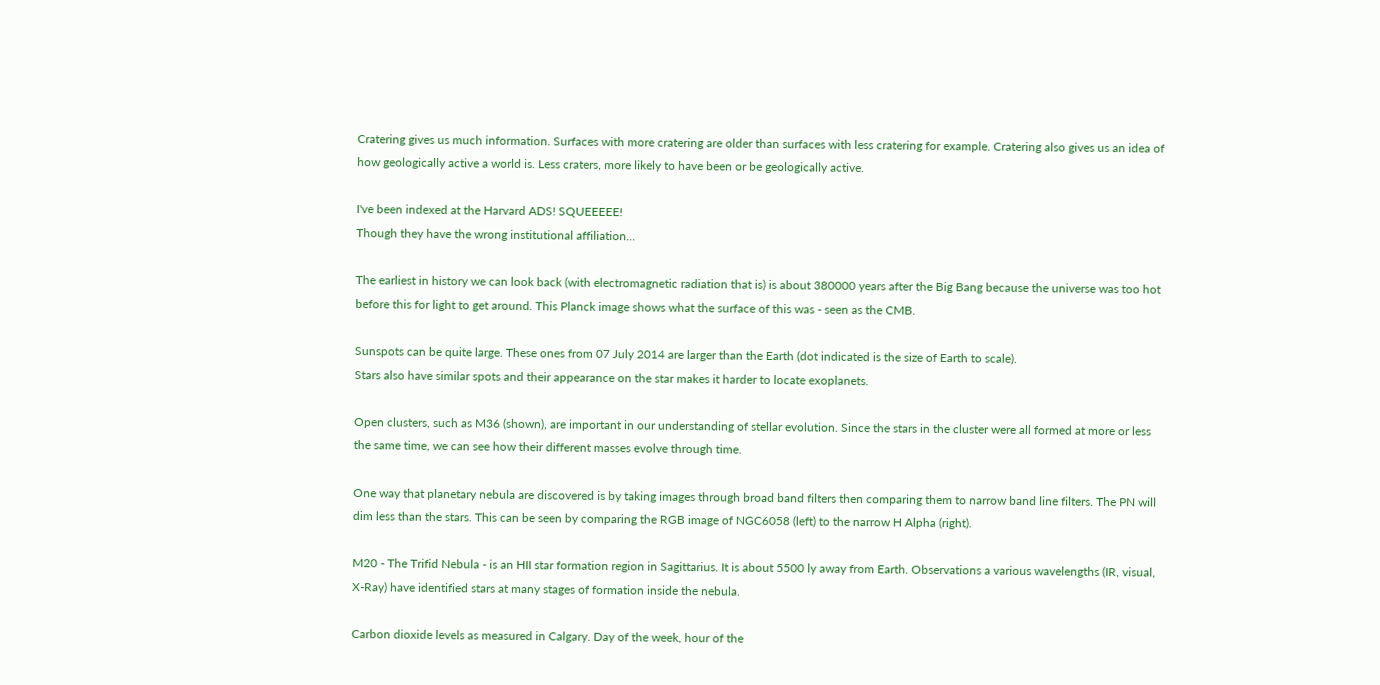Cratering gives us much information. Surfaces with more cratering are older than surfaces with less cratering for example. Cratering also gives us an idea of how geologically active a world is. Less craters, more likely to have been or be geologically active.

I've been indexed at the Harvard ADS! SQUEEEEE!
Though they have the wrong institutional affiliation...

The earliest in history we can look back (with electromagnetic radiation that is) is about 380000 years after the Big Bang because the universe was too hot before this for light to get around. This Planck image shows what the surface of this was - seen as the CMB.

Sunspots can be quite large. These ones from 07 July 2014 are larger than the Earth (dot indicated is the size of Earth to scale).
Stars also have similar spots and their appearance on the star makes it harder to locate exoplanets.

Open clusters, such as M36 (shown), are important in our understanding of stellar evolution. Since the stars in the cluster were all formed at more or less the same time, we can see how their different masses evolve through time.

One way that planetary nebula are discovered is by taking images through broad band filters then comparing them to narrow band line filters. The PN will dim less than the stars. This can be seen by comparing the RGB image of NGC6058 (left) to the narrow H Alpha (right).

M20 - The Trifid Nebula - is an HII star formation region in Sagittarius. It is about 5500 ly away from Earth. Observations a various wavelengths (IR, visual, X-Ray) have identified stars at many stages of formation inside the nebula.

Carbon dioxide levels as measured in Calgary. Day of the week, hour of the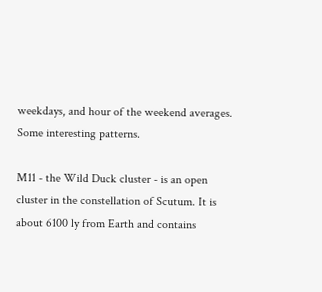weekdays, and hour of the weekend averages. Some interesting patterns.

M11 - the Wild Duck cluster - is an open cluster in the constellation of Scutum. It is about 6100 ly from Earth and contains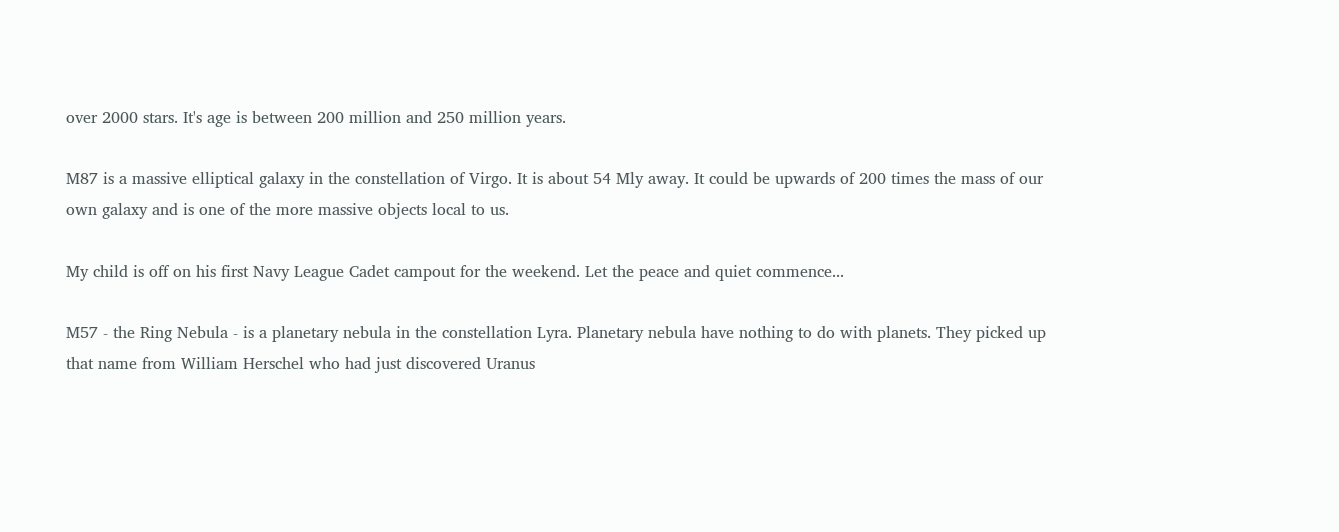over 2000 stars. It's age is between 200 million and 250 million years.

M87 is a massive elliptical galaxy in the constellation of Virgo. It is about 54 Mly away. It could be upwards of 200 times the mass of our own galaxy and is one of the more massive objects local to us.

My child is off on his first Navy League Cadet campout for the weekend. Let the peace and quiet commence...

M57 - the Ring Nebula - is a planetary nebula in the constellation Lyra. Planetary nebula have nothing to do with planets. They picked up that name from William Herschel who had just discovered Uranus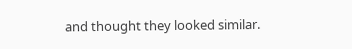and thought they looked similar.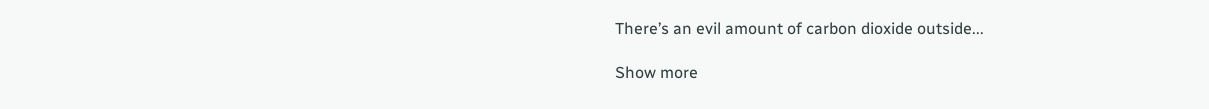There’s an evil amount of carbon dioxide outside...

Show more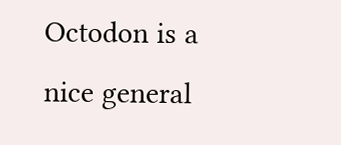Octodon is a nice general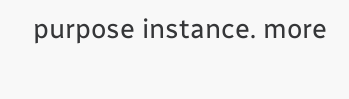purpose instance. more